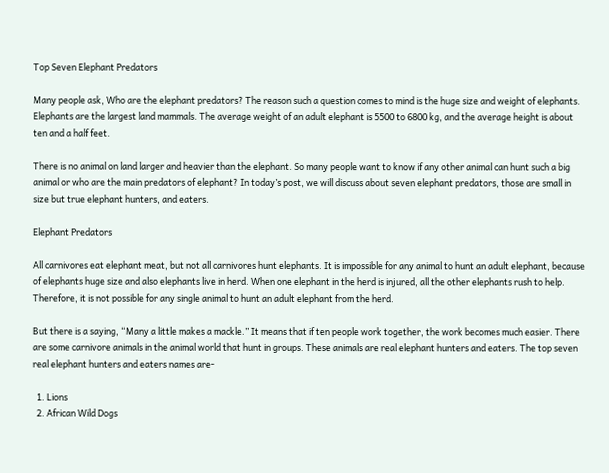Top Seven Elephant Predators

Many people ask, Who are the elephant predators? The reason such a question comes to mind is the huge size and weight of elephants. Elephants are the largest land mammals. The average weight of an adult elephant is 5500 to 6800 kg, and the average height is about ten and a half feet.

There is no animal on land larger and heavier than the elephant. So many people want to know if any other animal can hunt such a big animal or who are the main predators of elephant? In today’s post, we will discuss about seven elephant predators, those are small in size but true elephant hunters, and eaters.

Elephant Predators

All carnivores eat elephant meat, but not all carnivores hunt elephants. It is impossible for any animal to hunt an adult elephant, because of elephants huge size and also elephants live in herd. When one elephant in the herd is injured, all the other elephants rush to help. Therefore, it is not possible for any single animal to hunt an adult elephant from the herd.

But there is a saying, “Many a little makes a mackle.” It means that if ten people work together, the work becomes much easier. There are some carnivore animals in the animal world that hunt in groups. These animals are real elephant hunters and eaters. The top seven real elephant hunters and eaters names are-

  1. Lions
  2. African Wild Dogs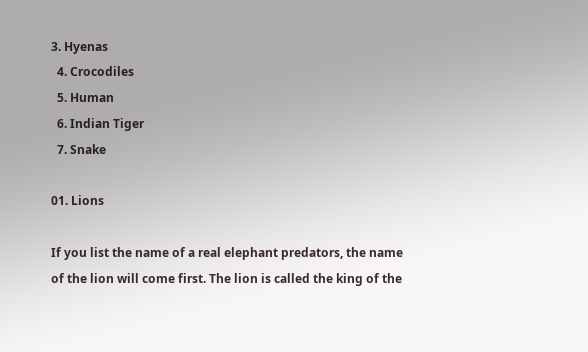3. Hyenas
  4. Crocodiles
  5. Human
  6. Indian Tiger
  7. Snake

01. Lions

If you list the name of a real elephant predators, the name of the lion will come first. The lion is called the king of the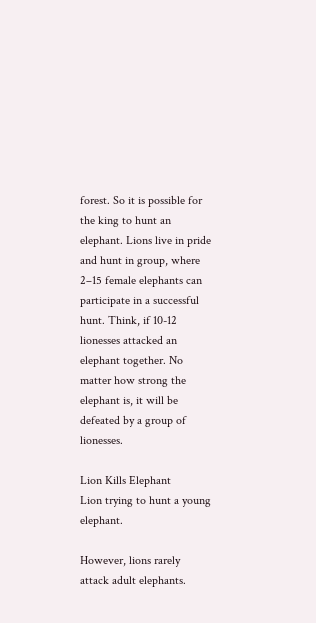forest. So it is possible for the king to hunt an elephant. Lions live in pride and hunt in group, where 2–15 female elephants can participate in a successful hunt. Think, if 10-12 lionesses attacked an elephant together. No matter how strong the elephant is, it will be defeated by a group of lionesses.

Lion Kills Elephant
Lion trying to hunt a young elephant.

However, lions rarely attack adult elephants.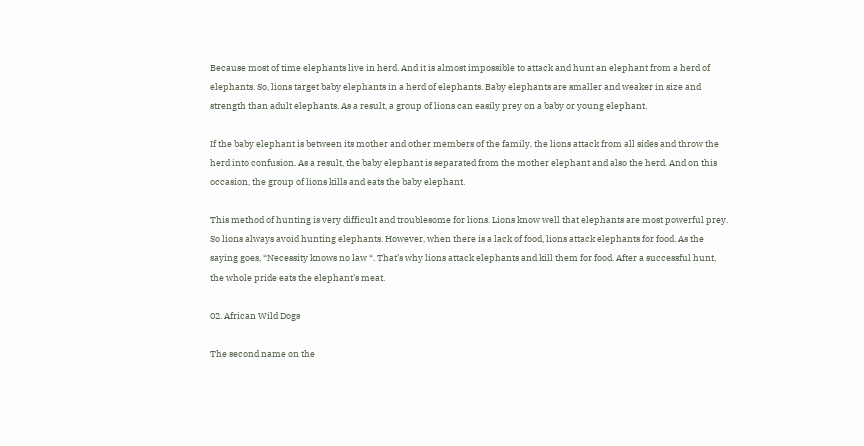Because most of time elephants live in herd. And it is almost impossible to attack and hunt an elephant from a herd of elephants. So, lions target baby elephants in a herd of elephants. Baby elephants are smaller and weaker in size and strength than adult elephants. As a result, a group of lions can easily prey on a baby or young elephant.

If the baby elephant is between its mother and other members of the family, the lions attack from all sides and throw the herd into confusion. As a result, the baby elephant is separated from the mother elephant and also the herd. And on this occasion, the group of lions kills and eats the baby elephant.

This method of hunting is very difficult and troublesome for lions. Lions know well that elephants are most powerful prey. So lions always avoid hunting elephants. However, when there is a lack of food, lions attack elephants for food. As the saying goes, “Necessity knows no law “. That’s why lions attack elephants and kill them for food. After a successful hunt, the whole pride eats the elephant’s meat.

02. African Wild Dogs

The second name on the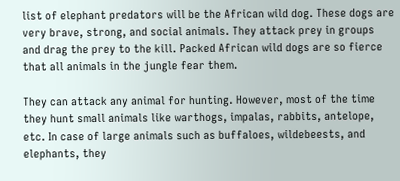list of elephant predators will be the African wild dog. These dogs are very brave, strong, and social animals. They attack prey in groups and drag the prey to the kill. Packed African wild dogs are so fierce that all animals in the jungle fear them.

They can attack any animal for hunting. However, most of the time they hunt small animals like warthogs, impalas, rabbits, antelope, etc. In case of large animals such as buffaloes, wildebeests, and elephants, they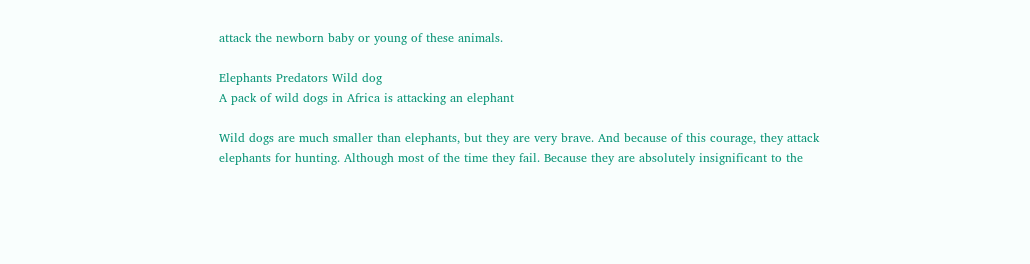attack the newborn baby or young of these animals.

Elephants Predators Wild dog
A pack of wild dogs in Africa is attacking an elephant

Wild dogs are much smaller than elephants, but they are very brave. And because of this courage, they attack elephants for hunting. Although most of the time they fail. Because they are absolutely insignificant to the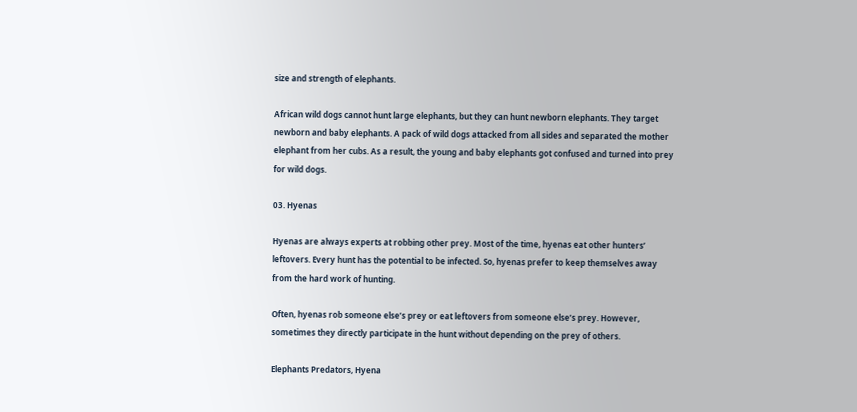size and strength of elephants.

African wild dogs cannot hunt large elephants, but they can hunt newborn elephants. They target newborn and baby elephants. A pack of wild dogs attacked from all sides and separated the mother elephant from her cubs. As a result, the young and baby elephants got confused and turned into prey for wild dogs.

03. Hyenas

Hyenas are always experts at robbing other prey. Most of the time, hyenas eat other hunters’ leftovers. Every hunt has the potential to be infected. So, hyenas prefer to keep themselves away from the hard work of hunting.

Often, hyenas rob someone else’s prey or eat leftovers from someone else’s prey. However, sometimes they directly participate in the hunt without depending on the prey of others.

Elephants Predators, Hyena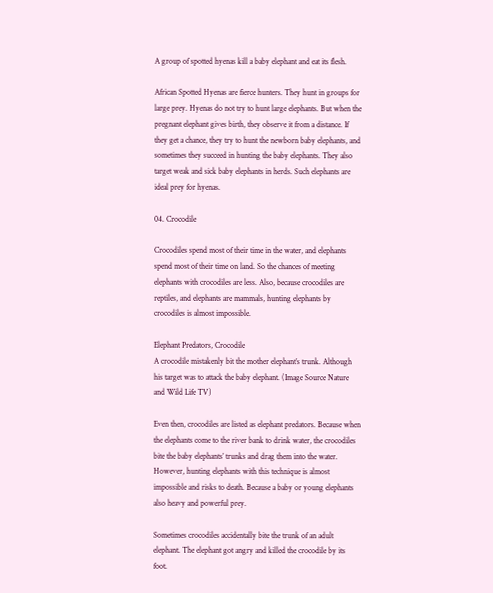A group of spotted hyenas kill a baby elephant and eat its flesh.

African Spotted Hyenas are fierce hunters. They hunt in groups for large prey. Hyenas do not try to hunt large elephants. But when the pregnant elephant gives birth, they observe it from a distance. If they get a chance, they try to hunt the newborn baby elephants, and sometimes they succeed in hunting the baby elephants. They also target weak and sick baby elephants in herds. Such elephants are ideal prey for hyenas.

04. Crocodile

Crocodiles spend most of their time in the water, and elephants spend most of their time on land. So the chances of meeting elephants with crocodiles are less. Also, because crocodiles are reptiles, and elephants are mammals, hunting elephants by crocodiles is almost impossible.

Elephant Predators, Crocodile
A crocodile mistakenly bit the mother elephant’s trunk. Although his target was to attack the baby elephant. (Image Source Nature and Wild Life TV)

Even then, crocodiles are listed as elephant predators. Because when the elephants come to the river bank to drink water, the crocodiles bite the baby elephants’ trunks and drag them into the water. However, hunting elephants with this technique is almost impossible and risks to death. Because a baby or young elephants also heavy and powerful prey.

Sometimes crocodiles accidentally bite the trunk of an adult elephant. The elephant got angry and killed the crocodile by its foot.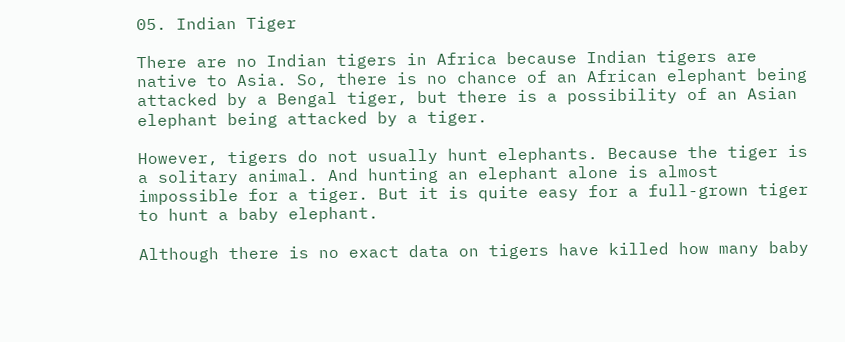05. Indian Tiger

There are no Indian tigers in Africa because Indian tigers are native to Asia. So, there is no chance of an African elephant being attacked by a Bengal tiger, but there is a possibility of an Asian elephant being attacked by a tiger.

However, tigers do not usually hunt elephants. Because the tiger is a solitary animal. And hunting an elephant alone is almost impossible for a tiger. But it is quite easy for a full-grown tiger to hunt a baby elephant.

Although there is no exact data on tigers have killed how many baby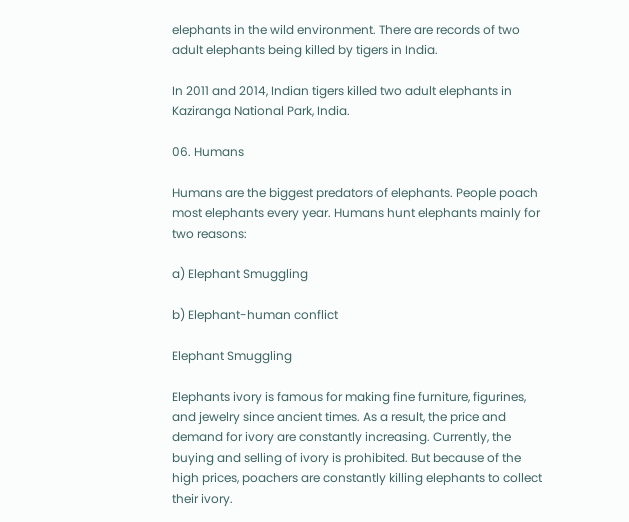elephants in the wild environment. There are records of two adult elephants being killed by tigers in India.

In 2011 and 2014, Indian tigers killed two adult elephants in Kaziranga National Park, India.

06. Humans

Humans are the biggest predators of elephants. People poach most elephants every year. Humans hunt elephants mainly for two reasons:

a) Elephant Smuggling

b) Elephant-human conflict

Elephant Smuggling

Elephants ivory is famous for making fine furniture, figurines, and jewelry since ancient times. As a result, the price and demand for ivory are constantly increasing. Currently, the buying and selling of ivory is prohibited. But because of the high prices, poachers are constantly killing elephants to collect their ivory.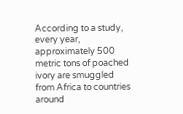According to a study, every year, approximately 500 metric tons of poached ivory are smuggled from Africa to countries around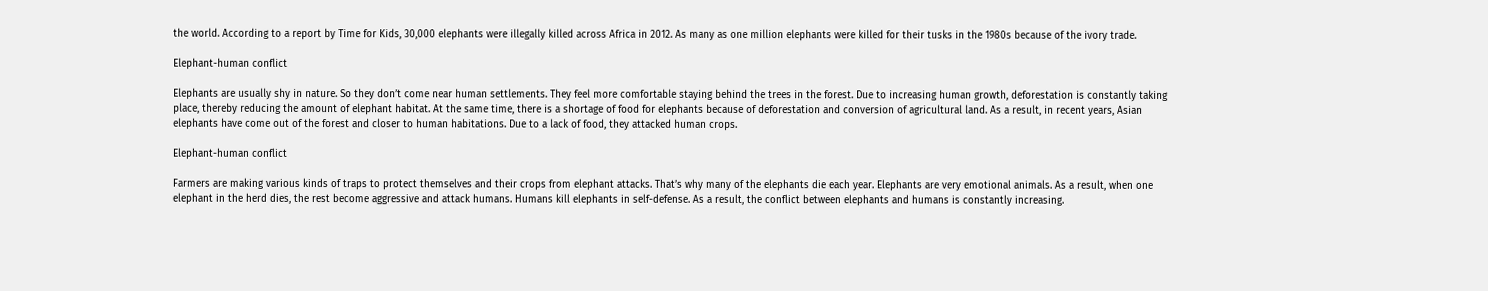the world. According to a report by Time for Kids, 30,000 elephants were illegally killed across Africa in 2012. As many as one million elephants were killed for their tusks in the 1980s because of the ivory trade.

Elephant-human conflict

Elephants are usually shy in nature. So they don’t come near human settlements. They feel more comfortable staying behind the trees in the forest. Due to increasing human growth, deforestation is constantly taking place, thereby reducing the amount of elephant habitat. At the same time, there is a shortage of food for elephants because of deforestation and conversion of agricultural land. As a result, in recent years, Asian elephants have come out of the forest and closer to human habitations. Due to a lack of food, they attacked human crops.

Elephant-human conflict

Farmers are making various kinds of traps to protect themselves and their crops from elephant attacks. That’s why many of the elephants die each year. Elephants are very emotional animals. As a result, when one elephant in the herd dies, the rest become aggressive and attack humans. Humans kill elephants in self-defense. As a result, the conflict between elephants and humans is constantly increasing.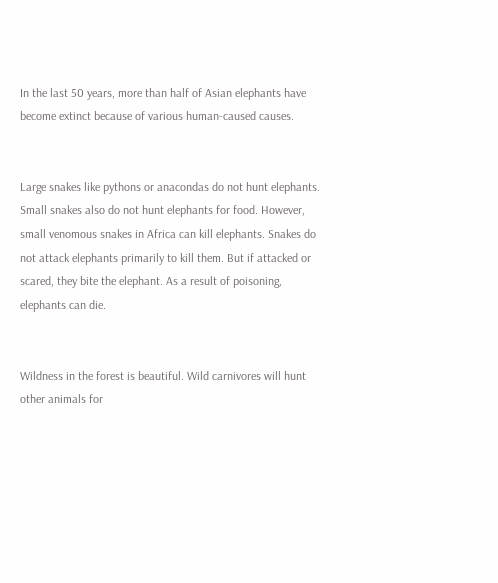In the last 50 years, more than half of Asian elephants have become extinct because of various human-caused causes.


Large snakes like pythons or anacondas do not hunt elephants. Small snakes also do not hunt elephants for food. However, small venomous snakes in Africa can kill elephants. Snakes do not attack elephants primarily to kill them. But if attacked or scared, they bite the elephant. As a result of poisoning, elephants can die.


Wildness in the forest is beautiful. Wild carnivores will hunt other animals for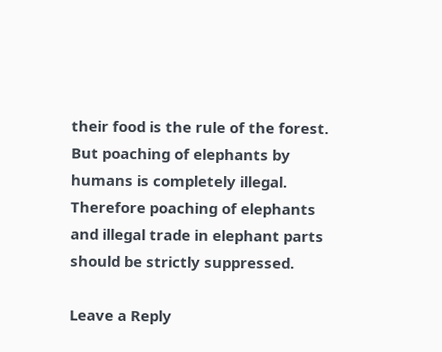their food is the rule of the forest. But poaching of elephants by humans is completely illegal. Therefore poaching of elephants and illegal trade in elephant parts should be strictly suppressed.

Leave a Reply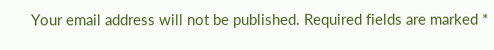Your email address will not be published. Required fields are marked *